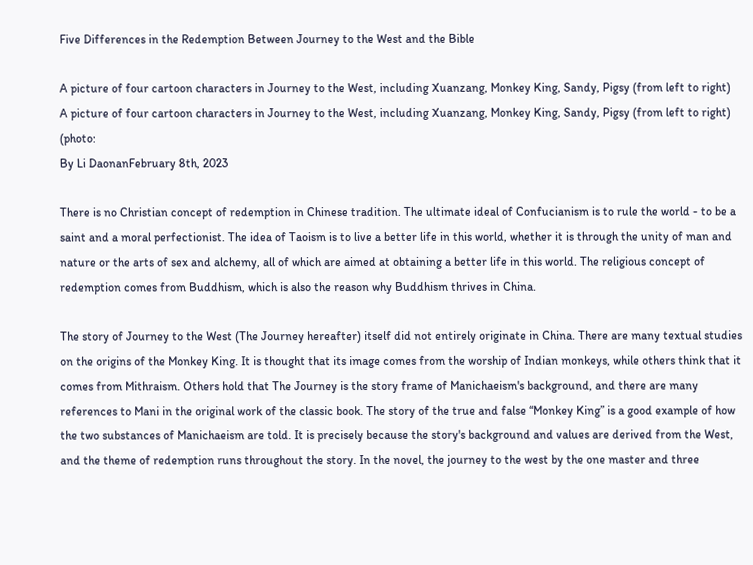Five Differences in the Redemption Between Journey to the West and the Bible

A picture of four cartoon characters in Journey to the West, including Xuanzang, Monkey King, Sandy, Pigsy (from left to right)
A picture of four cartoon characters in Journey to the West, including Xuanzang, Monkey King, Sandy, Pigsy (from left to right) (photo:
By Li DaonanFebruary 8th, 2023

There is no Christian concept of redemption in Chinese tradition. The ultimate ideal of Confucianism is to rule the world - to be a saint and a moral perfectionist. The idea of Taoism is to live a better life in this world, whether it is through the unity of man and nature or the arts of sex and alchemy, all of which are aimed at obtaining a better life in this world. The religious concept of redemption comes from Buddhism, which is also the reason why Buddhism thrives in China.

The story of Journey to the West (The Journey hereafter) itself did not entirely originate in China. There are many textual studies on the origins of the Monkey King. It is thought that its image comes from the worship of Indian monkeys, while others think that it comes from Mithraism. Others hold that The Journey is the story frame of Manichaeism's background, and there are many references to Mani in the original work of the classic book. The story of the true and false “Monkey King” is a good example of how the two substances of Manichaeism are told. It is precisely because the story's background and values are derived from the West, and the theme of redemption runs throughout the story. In the novel, the journey to the west by the one master and three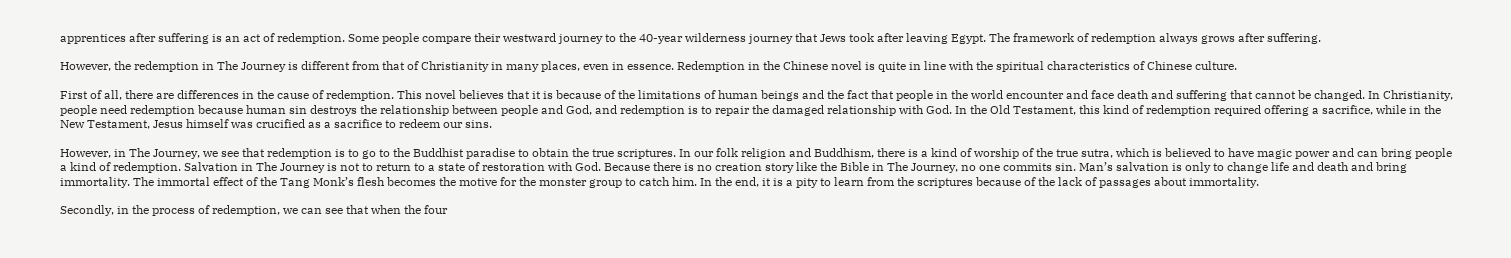apprentices after suffering is an act of redemption. Some people compare their westward journey to the 40-year wilderness journey that Jews took after leaving Egypt. The framework of redemption always grows after suffering.

However, the redemption in The Journey is different from that of Christianity in many places, even in essence. Redemption in the Chinese novel is quite in line with the spiritual characteristics of Chinese culture.

First of all, there are differences in the cause of redemption. This novel believes that it is because of the limitations of human beings and the fact that people in the world encounter and face death and suffering that cannot be changed. In Christianity, people need redemption because human sin destroys the relationship between people and God, and redemption is to repair the damaged relationship with God. In the Old Testament, this kind of redemption required offering a sacrifice, while in the New Testament, Jesus himself was crucified as a sacrifice to redeem our sins.

However, in The Journey, we see that redemption is to go to the Buddhist paradise to obtain the true scriptures. In our folk religion and Buddhism, there is a kind of worship of the true sutra, which is believed to have magic power and can bring people a kind of redemption. Salvation in The Journey is not to return to a state of restoration with God. Because there is no creation story like the Bible in The Journey, no one commits sin. Man’s salvation is only to change life and death and bring immortality. The immortal effect of the Tang Monk’s flesh becomes the motive for the monster group to catch him. In the end, it is a pity to learn from the scriptures because of the lack of passages about immortality.

Secondly, in the process of redemption, we can see that when the four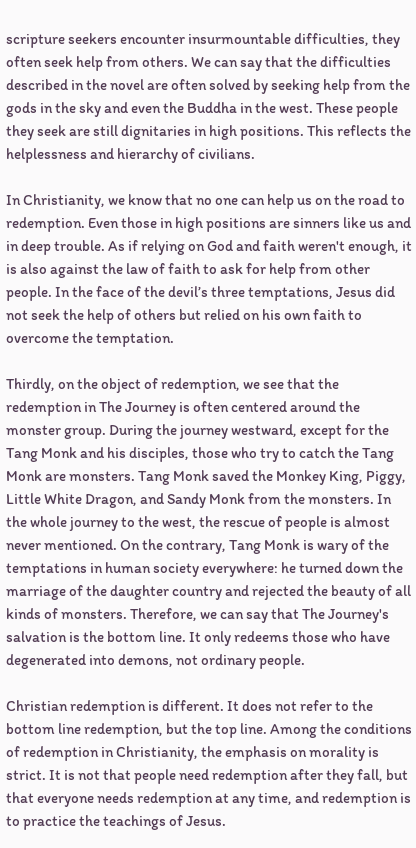scripture seekers encounter insurmountable difficulties, they often seek help from others. We can say that the difficulties described in the novel are often solved by seeking help from the gods in the sky and even the Buddha in the west. These people they seek are still dignitaries in high positions. This reflects the helplessness and hierarchy of civilians.

In Christianity, we know that no one can help us on the road to redemption. Even those in high positions are sinners like us and in deep trouble. As if relying on God and faith weren't enough, it is also against the law of faith to ask for help from other people. In the face of the devil’s three temptations, Jesus did not seek the help of others but relied on his own faith to overcome the temptation.

Thirdly, on the object of redemption, we see that the redemption in The Journey is often centered around the monster group. During the journey westward, except for the Tang Monk and his disciples, those who try to catch the Tang Monk are monsters. Tang Monk saved the Monkey King, Piggy, Little White Dragon, and Sandy Monk from the monsters. In the whole journey to the west, the rescue of people is almost never mentioned. On the contrary, Tang Monk is wary of the temptations in human society everywhere: he turned down the marriage of the daughter country and rejected the beauty of all kinds of monsters. Therefore, we can say that The Journey's salvation is the bottom line. It only redeems those who have degenerated into demons, not ordinary people.

Christian redemption is different. It does not refer to the bottom line redemption, but the top line. Among the conditions of redemption in Christianity, the emphasis on morality is strict. It is not that people need redemption after they fall, but that everyone needs redemption at any time, and redemption is to practice the teachings of Jesus.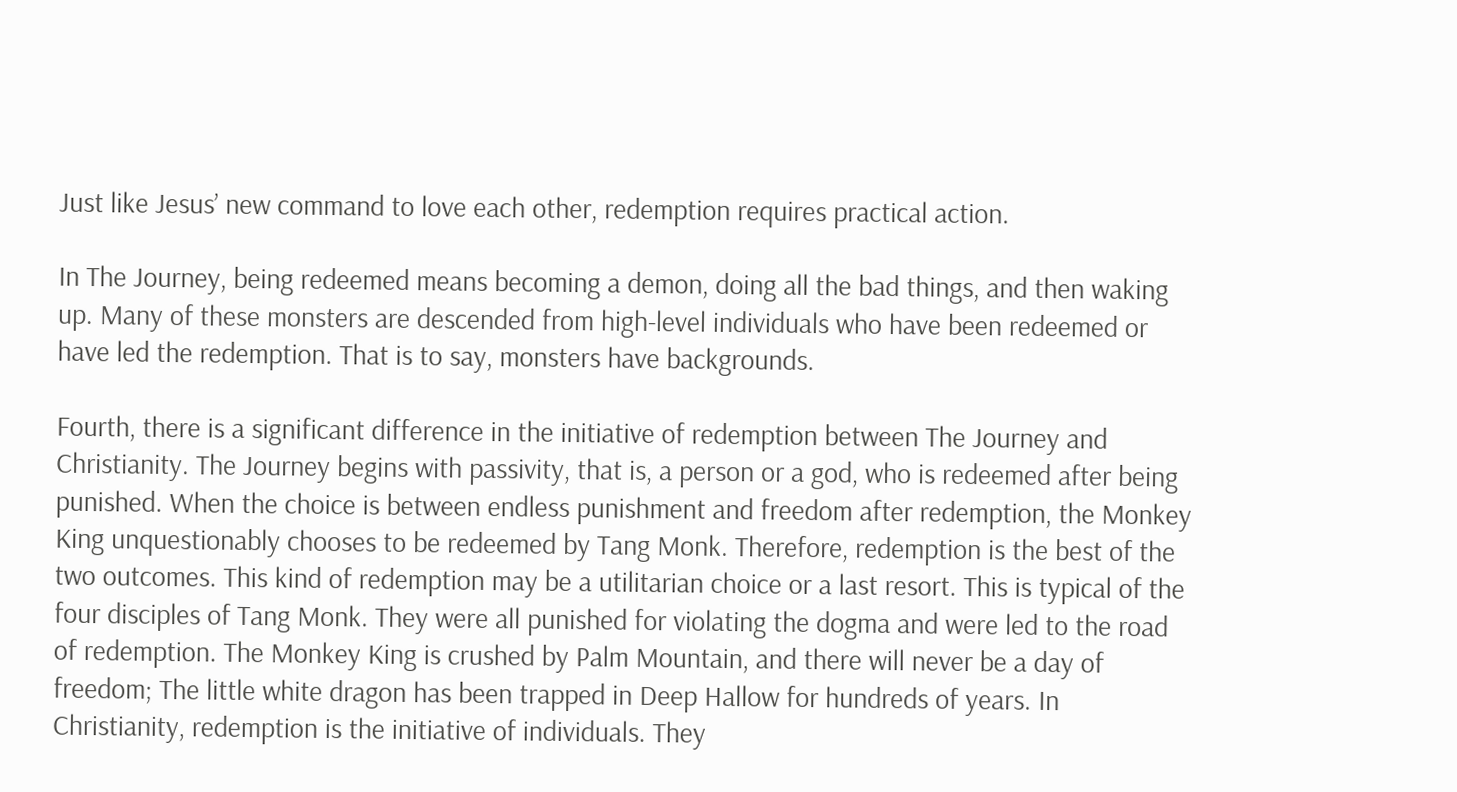Just like Jesus’ new command to love each other, redemption requires practical action.

In The Journey, being redeemed means becoming a demon, doing all the bad things, and then waking up. Many of these monsters are descended from high-level individuals who have been redeemed or have led the redemption. That is to say, monsters have backgrounds.

Fourth, there is a significant difference in the initiative of redemption between The Journey and Christianity. The Journey begins with passivity, that is, a person or a god, who is redeemed after being punished. When the choice is between endless punishment and freedom after redemption, the Monkey King unquestionably chooses to be redeemed by Tang Monk. Therefore, redemption is the best of the two outcomes. This kind of redemption may be a utilitarian choice or a last resort. This is typical of the four disciples of Tang Monk. They were all punished for violating the dogma and were led to the road of redemption. The Monkey King is crushed by Palm Mountain, and there will never be a day of freedom; The little white dragon has been trapped in Deep Hallow for hundreds of years. In Christianity, redemption is the initiative of individuals. They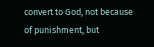convert to God, not because of punishment, but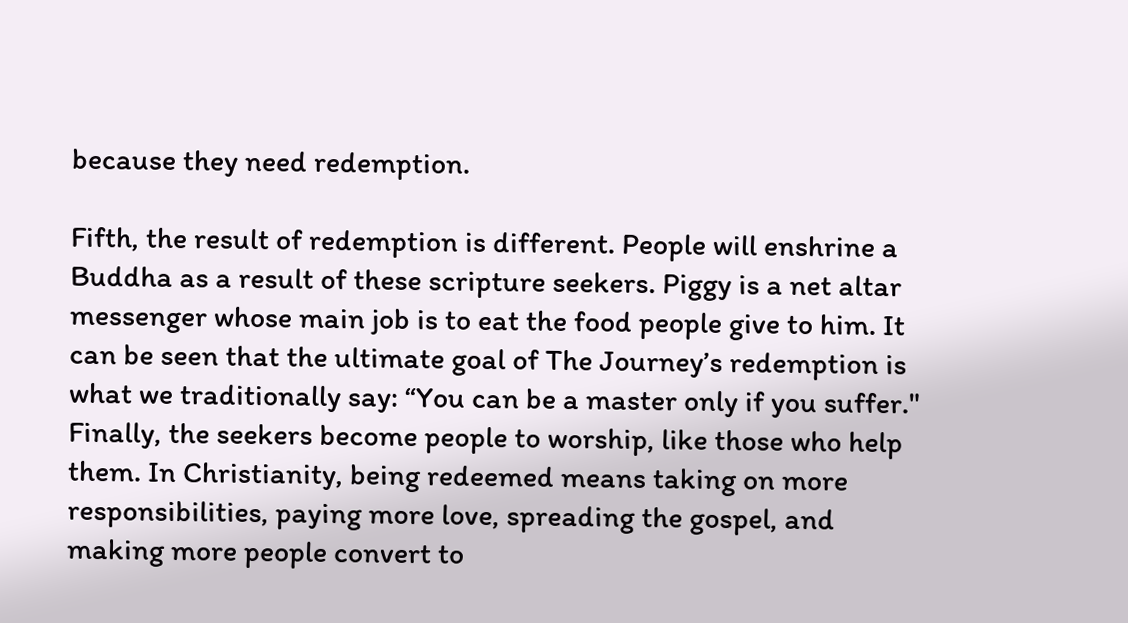because they need redemption.

Fifth, the result of redemption is different. People will enshrine a Buddha as a result of these scripture seekers. Piggy is a net altar messenger whose main job is to eat the food people give to him. It can be seen that the ultimate goal of The Journey’s redemption is what we traditionally say: “You can be a master only if you suffer." Finally, the seekers become people to worship, like those who help them. In Christianity, being redeemed means taking on more responsibilities, paying more love, spreading the gospel, and making more people convert to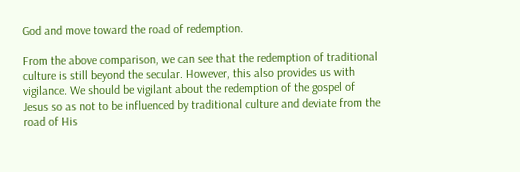God and move toward the road of redemption.

From the above comparison, we can see that the redemption of traditional culture is still beyond the secular. However, this also provides us with vigilance. We should be vigilant about the redemption of the gospel of Jesus so as not to be influenced by traditional culture and deviate from the road of His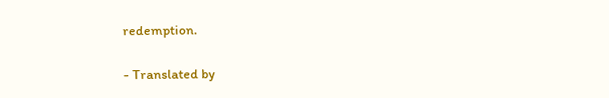redemption.

- Translated by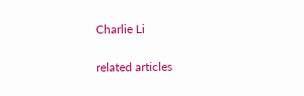Charlie Li

related articles